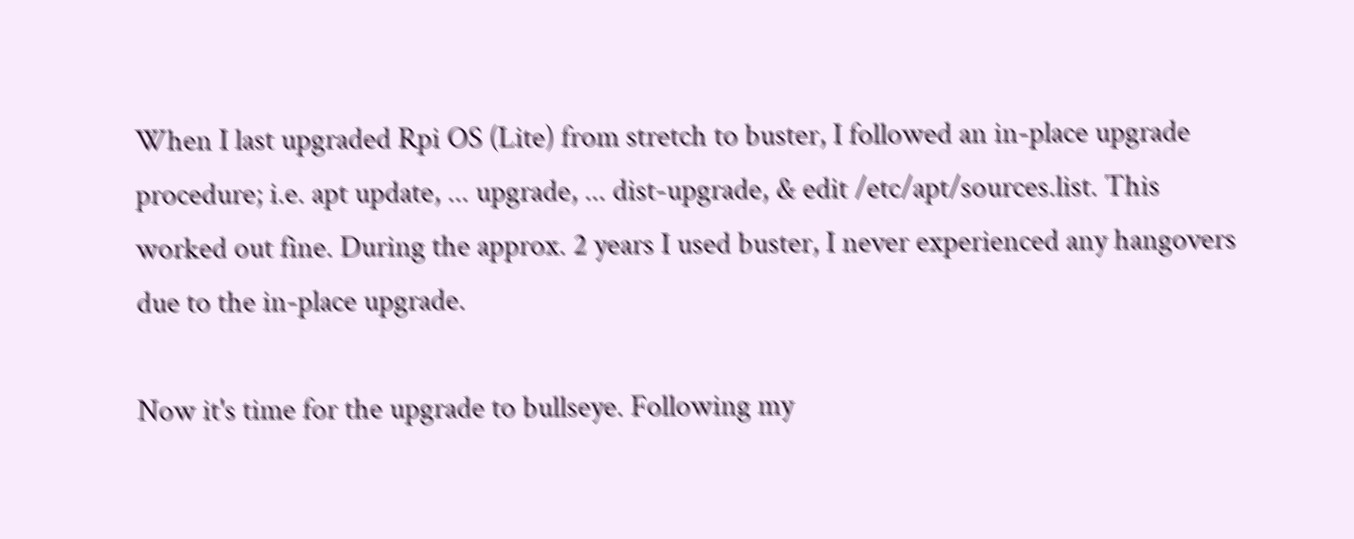When I last upgraded Rpi OS (Lite) from stretch to buster, I followed an in-place upgrade procedure; i.e. apt update, ... upgrade, ... dist-upgrade, & edit /etc/apt/sources.list. This worked out fine. During the approx. 2 years I used buster, I never experienced any hangovers due to the in-place upgrade.

Now it's time for the upgrade to bullseye. Following my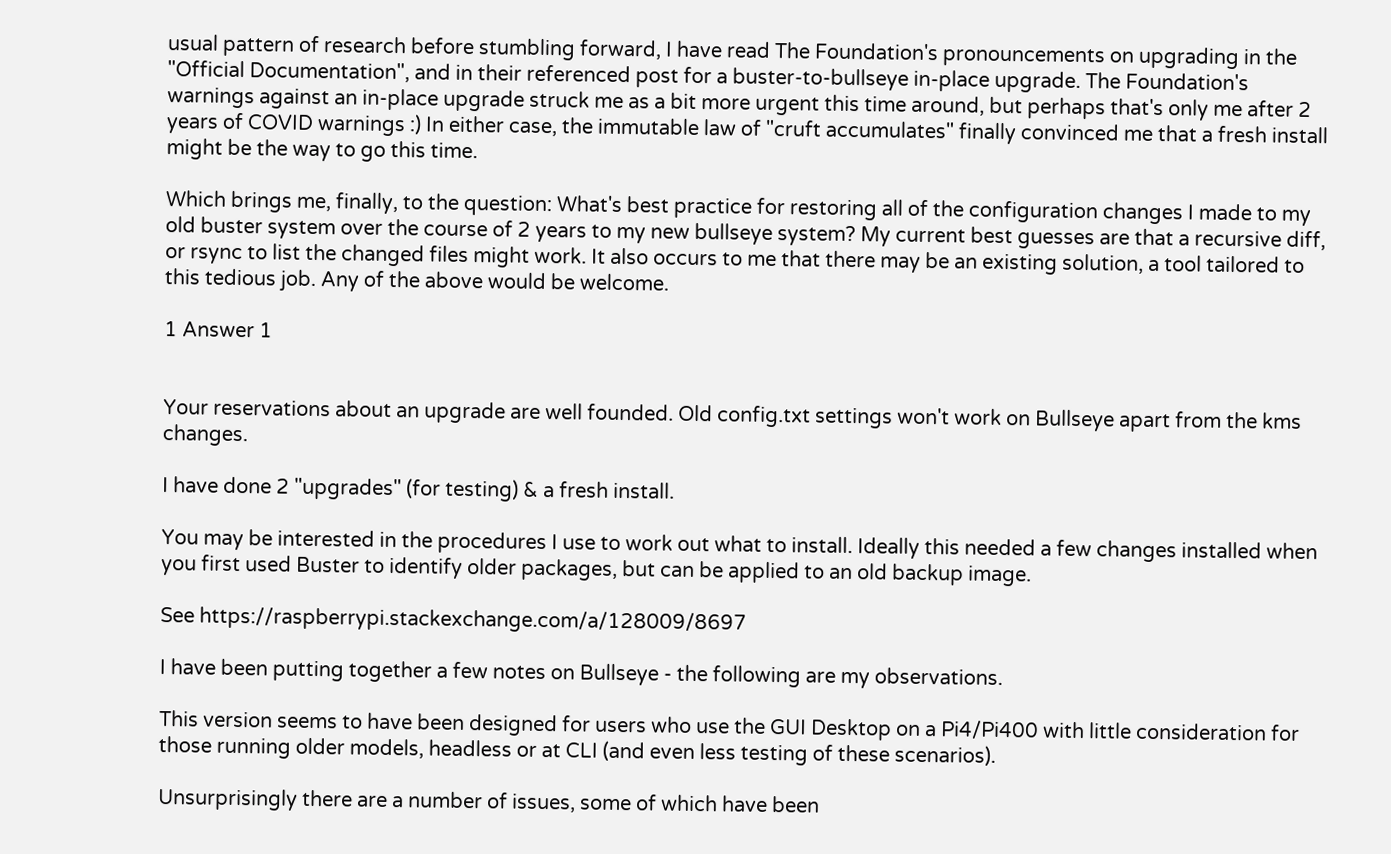usual pattern of research before stumbling forward, I have read The Foundation's pronouncements on upgrading in the "Official Documentation", and in their referenced post for a buster-to-bullseye in-place upgrade. The Foundation's warnings against an in-place upgrade struck me as a bit more urgent this time around, but perhaps that's only me after 2 years of COVID warnings :) In either case, the immutable law of "cruft accumulates" finally convinced me that a fresh install might be the way to go this time.

Which brings me, finally, to the question: What's best practice for restoring all of the configuration changes I made to my old buster system over the course of 2 years to my new bullseye system? My current best guesses are that a recursive diff, or rsync to list the changed files might work. It also occurs to me that there may be an existing solution, a tool tailored to this tedious job. Any of the above would be welcome.

1 Answer 1


Your reservations about an upgrade are well founded. Old config.txt settings won't work on Bullseye apart from the kms changes.

I have done 2 "upgrades" (for testing) & a fresh install.

You may be interested in the procedures I use to work out what to install. Ideally this needed a few changes installed when you first used Buster to identify older packages, but can be applied to an old backup image.

See https://raspberrypi.stackexchange.com/a/128009/8697

I have been putting together a few notes on Bullseye - the following are my observations.

This version seems to have been designed for users who use the GUI Desktop on a Pi4/Pi400 with little consideration for those running older models, headless or at CLI (and even less testing of these scenarios).

Unsurprisingly there are a number of issues, some of which have been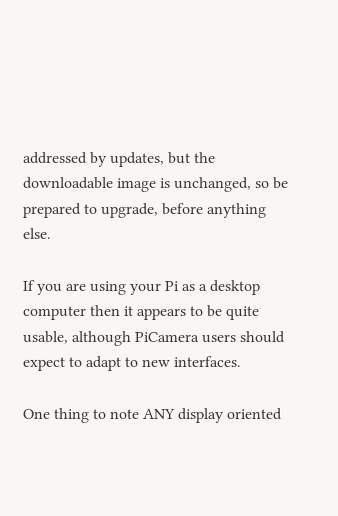addressed by updates, but the downloadable image is unchanged, so be prepared to upgrade, before anything else.

If you are using your Pi as a desktop computer then it appears to be quite usable, although PiCamera users should expect to adapt to new interfaces.

One thing to note ANY display oriented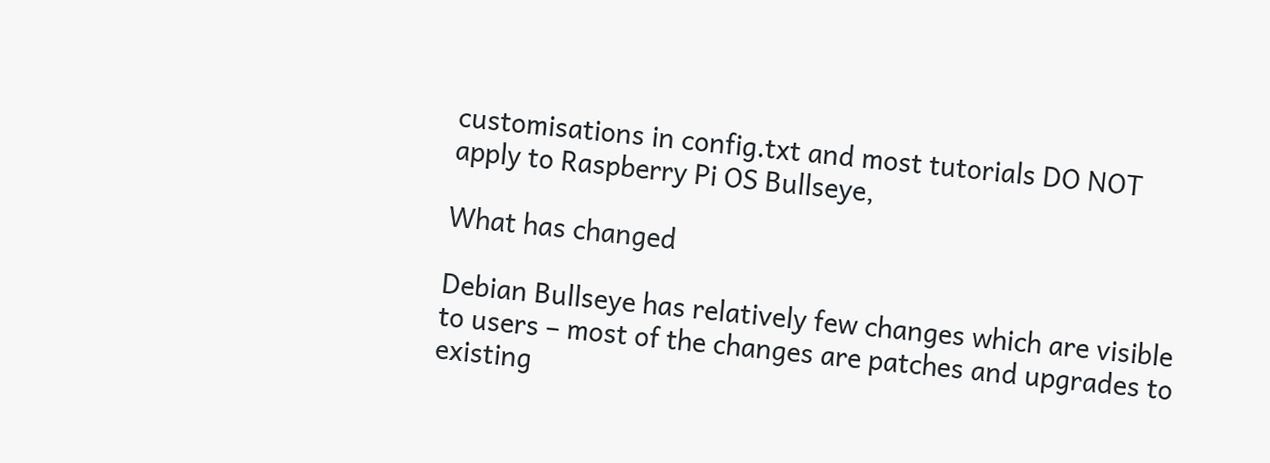customisations in config.txt and most tutorials DO NOT apply to Raspberry Pi OS Bullseye,

What has changed

Debian Bullseye has relatively few changes which are visible to users – most of the changes are patches and upgrades to existing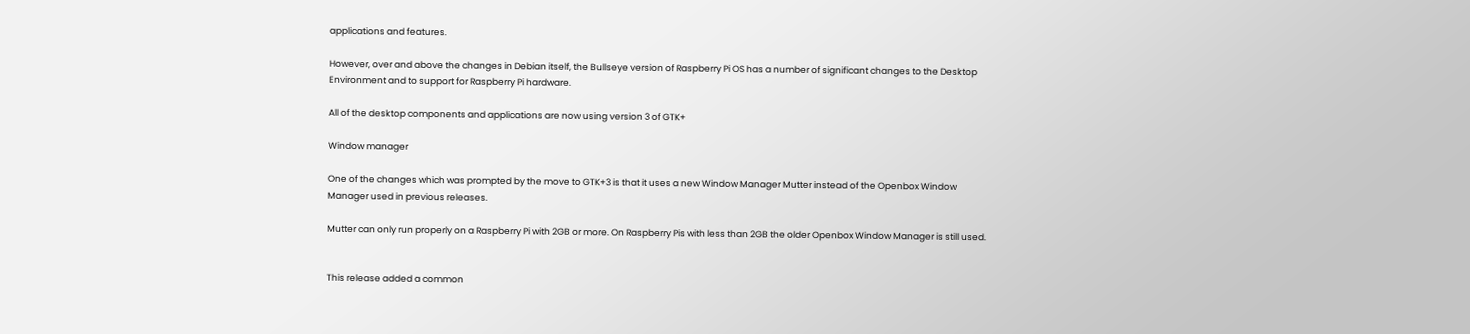applications and features.

However, over and above the changes in Debian itself, the Bullseye version of Raspberry Pi OS has a number of significant changes to the Desktop Environment and to support for Raspberry Pi hardware.

All of the desktop components and applications are now using version 3 of GTK+

Window manager

One of the changes which was prompted by the move to GTK+3 is that it uses a new Window Manager Mutter instead of the Openbox Window Manager used in previous releases.

Mutter can only run properly on a Raspberry Pi with 2GB or more. On Raspberry Pis with less than 2GB the older Openbox Window Manager is still used.


This release added a common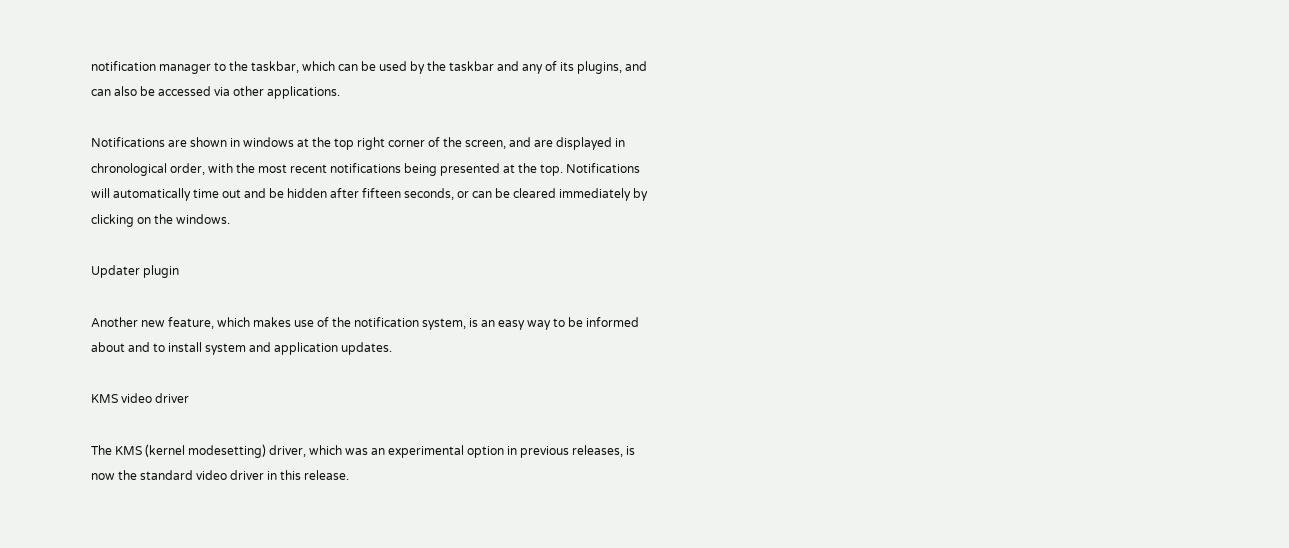notification manager to the taskbar, which can be used by the taskbar and any of its plugins, and can also be accessed via other applications.

Notifications are shown in windows at the top right corner of the screen, and are displayed in chronological order, with the most recent notifications being presented at the top. Notifications will automatically time out and be hidden after fifteen seconds, or can be cleared immediately by clicking on the windows.

Updater plugin

Another new feature, which makes use of the notification system, is an easy way to be informed about and to install system and application updates.

KMS video driver

The KMS (kernel modesetting) driver, which was an experimental option in previous releases, is now the standard video driver in this release.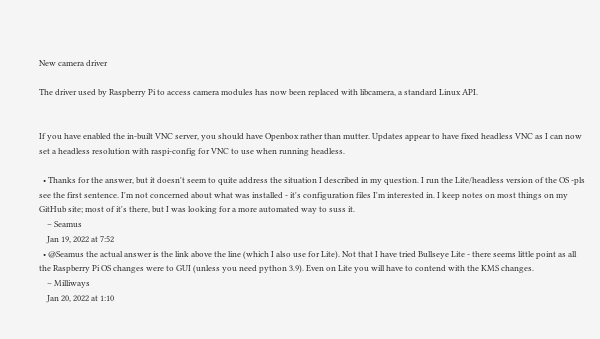New camera driver

The driver used by Raspberry Pi to access camera modules has now been replaced with libcamera, a standard Linux API.


If you have enabled the in-built VNC server, you should have Openbox rather than mutter. Updates appear to have fixed headless VNC as I can now set a headless resolution with raspi-config for VNC to use when running headless.

  • Thanks for the answer, but it doesn't seem to quite address the situation I described in my question. I run the Lite/headless version of the OS -pls see the first sentence. I'm not concerned about what was installed - it's configuration files I'm interested in. I keep notes on most things on my GitHub site; most of it's there, but I was looking for a more automated way to suss it.
    – Seamus
    Jan 19, 2022 at 7:52
  • @Seamus the actual answer is the link above the line (which I also use for Lite). Not that I have tried Bullseye Lite - there seems little point as all the Raspberry Pi OS changes were to GUI (unless you need python 3.9). Even on Lite you will have to contend with the KMS changes.
    – Milliways
    Jan 20, 2022 at 1:10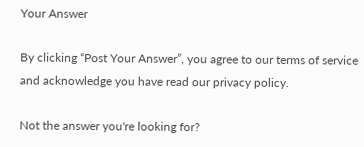Your Answer

By clicking “Post Your Answer”, you agree to our terms of service and acknowledge you have read our privacy policy.

Not the answer you're looking for?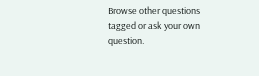Browse other questions tagged or ask your own question.